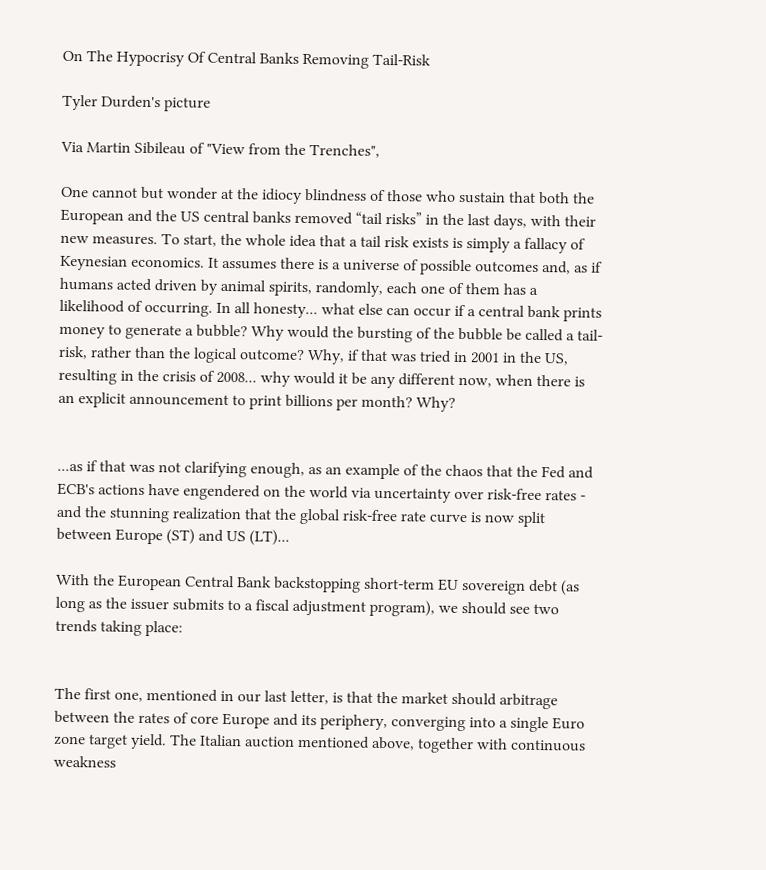On The Hypocrisy Of Central Banks Removing Tail-Risk

Tyler Durden's picture

Via Martin Sibileau of "View from the Trenches",

One cannot but wonder at the idiocy blindness of those who sustain that both the European and the US central banks removed “tail risks” in the last days, with their new measures. To start, the whole idea that a tail risk exists is simply a fallacy of Keynesian economics. It assumes there is a universe of possible outcomes and, as if humans acted driven by animal spirits, randomly, each one of them has a likelihood of occurring. In all honesty... what else can occur if a central bank prints money to generate a bubble? Why would the bursting of the bubble be called a tail-risk, rather than the logical outcome? Why, if that was tried in 2001 in the US, resulting in the crisis of 2008... why would it be any different now, when there is an explicit announcement to print billions per month? Why?


...as if that was not clarifying enough, as an example of the chaos that the Fed and ECB's actions have engendered on the world via uncertainty over risk-free rates - and the stunning realization that the global risk-free rate curve is now split between Europe (ST) and US (LT)...

With the European Central Bank backstopping short-term EU sovereign debt (as long as the issuer submits to a fiscal adjustment program), we should see two trends taking place:


The first one, mentioned in our last letter, is that the market should arbitrage between the rates of core Europe and its periphery, converging into a single Euro zone target yield. The Italian auction mentioned above, together with continuous weakness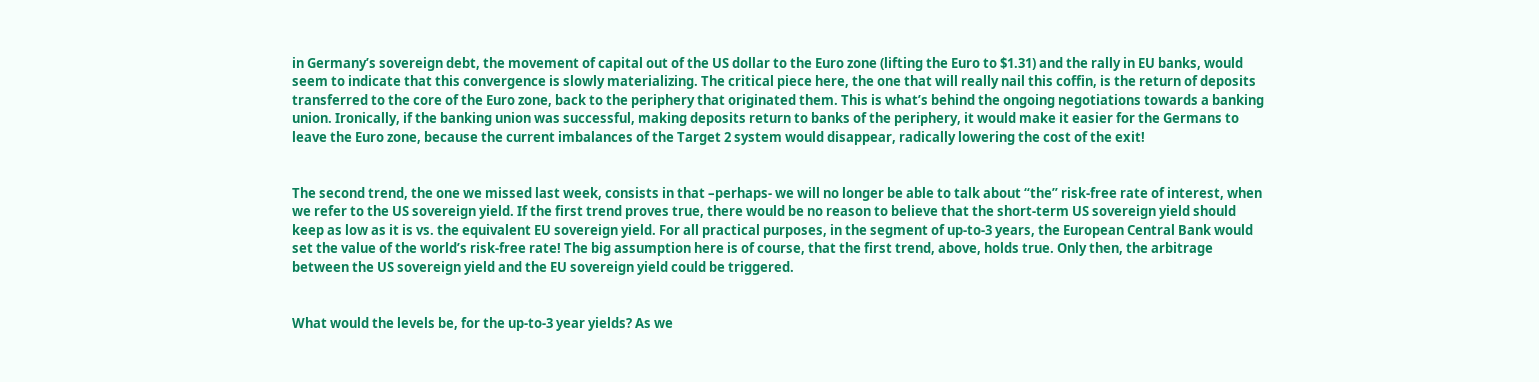in Germany’s sovereign debt, the movement of capital out of the US dollar to the Euro zone (lifting the Euro to $1.31) and the rally in EU banks, would seem to indicate that this convergence is slowly materializing. The critical piece here, the one that will really nail this coffin, is the return of deposits transferred to the core of the Euro zone, back to the periphery that originated them. This is what’s behind the ongoing negotiations towards a banking union. Ironically, if the banking union was successful, making deposits return to banks of the periphery, it would make it easier for the Germans to leave the Euro zone, because the current imbalances of the Target 2 system would disappear, radically lowering the cost of the exit!


The second trend, the one we missed last week, consists in that –perhaps- we will no longer be able to talk about “the” risk-free rate of interest, when we refer to the US sovereign yield. If the first trend proves true, there would be no reason to believe that the short-term US sovereign yield should keep as low as it is vs. the equivalent EU sovereign yield. For all practical purposes, in the segment of up-to-3 years, the European Central Bank would set the value of the world’s risk-free rate! The big assumption here is of course, that the first trend, above, holds true. Only then, the arbitrage between the US sovereign yield and the EU sovereign yield could be triggered.


What would the levels be, for the up-to-3 year yields? As we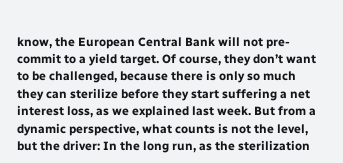know, the European Central Bank will not pre-commit to a yield target. Of course, they don’t want to be challenged, because there is only so much they can sterilize before they start suffering a net interest loss, as we explained last week. But from a dynamic perspective, what counts is not the level, but the driver: In the long run, as the sterilization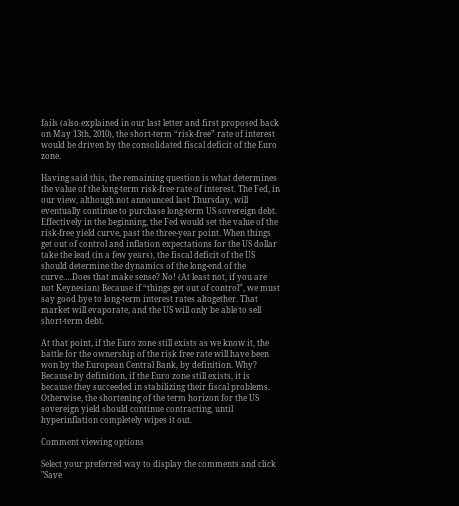fails (also explained in our last letter and first proposed back on May 13th, 2010), the short-term “risk-free” rate of interest would be driven by the consolidated fiscal deficit of the Euro zone.

Having said this, the remaining question is what determines the value of the long-term risk-free rate of interest. The Fed, in our view, although not announced last Thursday, will eventually continue to purchase long-term US sovereign debt. Effectively in the beginning, the Fed would set the value of the risk-free yield curve, past the three-year point. When things get out of control and inflation expectations for the US dollar take the lead (in a few years), the fiscal deficit of the US should determine the dynamics of the long-end of the curve….Does that make sense? No! (At least not, if you are not Keynesian) Because if “things get out of control”, we must say good bye to long-term interest rates altogether. That market will evaporate, and the US will only be able to sell short-term debt.

At that point, if the Euro zone still exists as we know it, the battle for the ownership of the risk free rate will have been won by the European Central Bank, by definition. Why? Because by definition, if the Euro zone still exists, it is because they succeeded in stabilizing their fiscal problems. Otherwise, the shortening of the term horizon for the US sovereign yield should continue contracting, until hyperinflation completely wipes it out.

Comment viewing options

Select your preferred way to display the comments and click "Save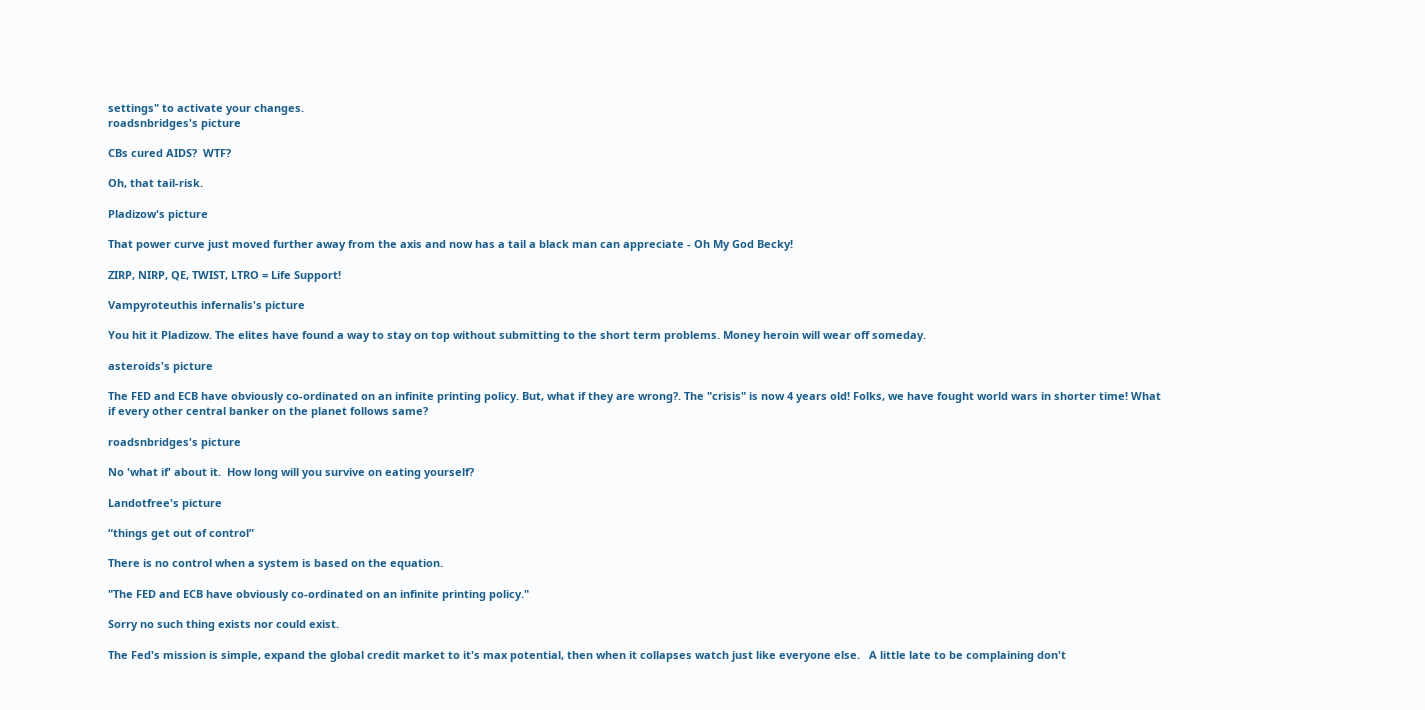settings" to activate your changes.
roadsnbridges's picture

CBs cured AIDS?  WTF?

Oh, that tail-risk.

Pladizow's picture

That power curve just moved further away from the axis and now has a tail a black man can appreciate - Oh My God Becky!

ZIRP, NIRP, QE, TWIST, LTRO = Life Support!

Vampyroteuthis infernalis's picture

You hit it Pladizow. The elites have found a way to stay on top without submitting to the short term problems. Money heroin will wear off someday.

asteroids's picture

The FED and ECB have obviously co-ordinated on an infinite printing policy. But, what if they are wrong?. The "crisis" is now 4 years old! Folks, we have fought world wars in shorter time! What if every other central banker on the planet follows same?

roadsnbridges's picture

No 'what if' about it.  How long will you survive on eating yourself?

Landotfree's picture

“things get out of control”

There is no control when a system is based on the equation.

"The FED and ECB have obviously co-ordinated on an infinite printing policy."

Sorry no such thing exists nor could exist.

The Fed's mission is simple, expand the global credit market to it's max potential, then when it collapses watch just like everyone else.   A little late to be complaining don't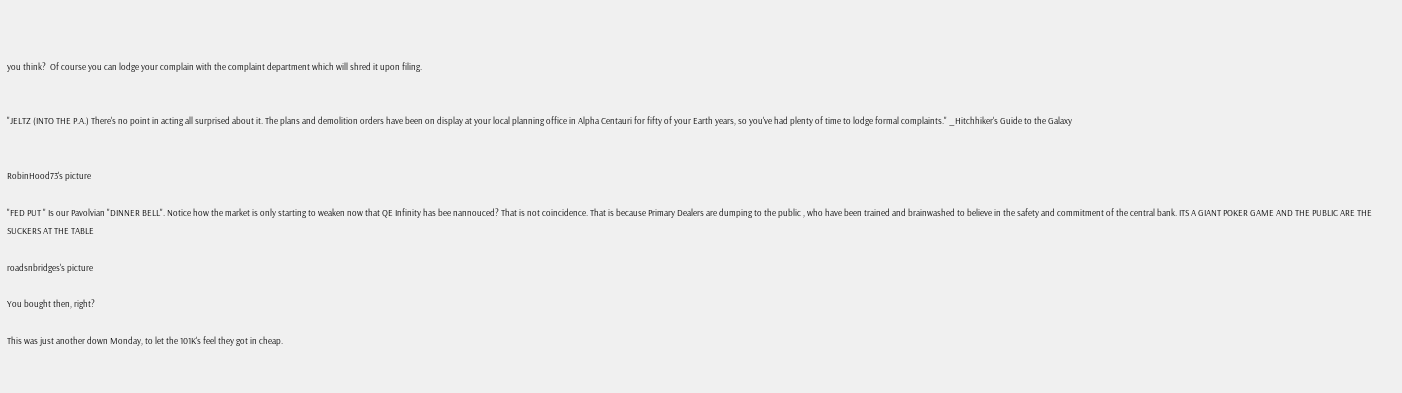you think?  Of course you can lodge your complain with the complaint department which will shred it upon filing.


"JELTZ (INTO THE P.A.) There's no point in acting all surprised about it. The plans and demolition orders have been on display at your local planning office in Alpha Centauri for fifty of your Earth years, so you've had plenty of time to lodge formal complaints." _Hitchhiker's Guide to the Galaxy


RobinHood73's picture

"FED PUT " Is our Pavolvian "DINNER BELL". Notice how the market is only starting to weaken now that QE Infinity has bee nannouced? That is not coincidence. That is because Primary Dealers are dumping to the public , who have been trained and brainwashed to believe in the safety and commitment of the central bank. ITS A GIANT POKER GAME AND THE PUBLIC ARE THE SUCKERS AT THE TABLE

roadsnbridges's picture

You bought then, right?

This was just another down Monday, to let the 101K's feel they got in cheap.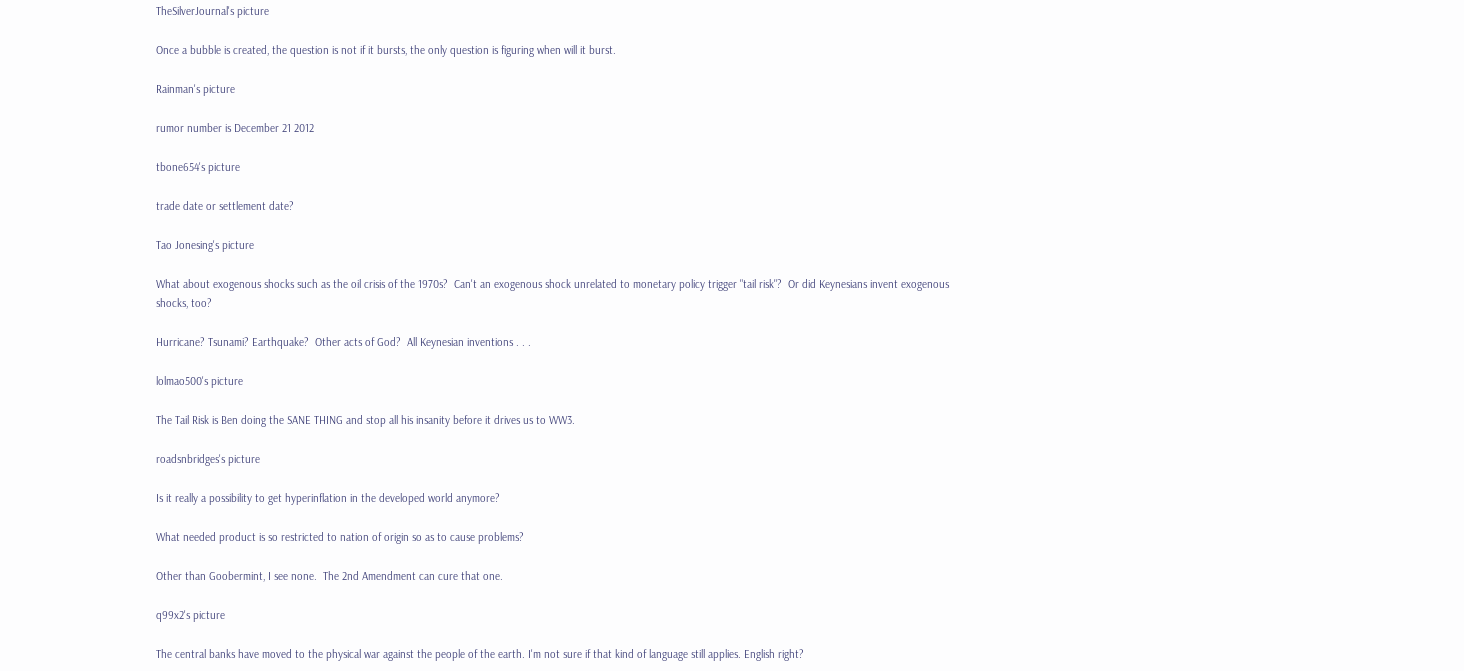TheSilverJournal's picture

Once a bubble is created, the question is not if it bursts, the only question is figuring when will it burst.

Rainman's picture

rumor number is December 21 2012

tbone654's picture

trade date or settlement date?

Tao Jonesing's picture

What about exogenous shocks such as the oil crisis of the 1970s?  Can't an exogenous shock unrelated to monetary policy trigger "tail risk"?  Or did Keynesians invent exogenous shocks, too?

Hurricane? Tsunami? Earthquake?  Other acts of God?  All Keynesian inventions . . .

lolmao500's picture

The Tail Risk is Ben doing the SANE THING and stop all his insanity before it drives us to WW3.

roadsnbridges's picture

Is it really a possibility to get hyperinflation in the developed world anymore?

What needed product is so restricted to nation of origin so as to cause problems?

Other than Goobermint, I see none.  The 2nd Amendment can cure that one.

q99x2's picture

The central banks have moved to the physical war against the people of the earth. I'm not sure if that kind of language still applies. English right?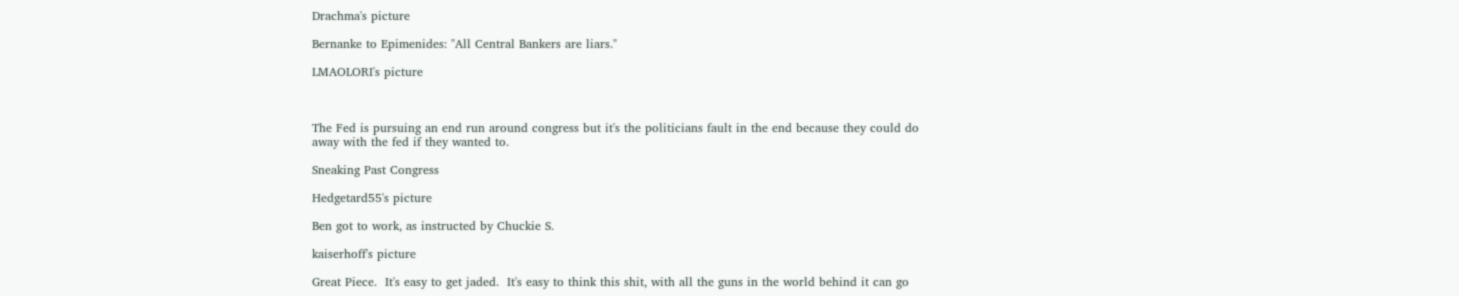Drachma's picture

Bernanke to Epimenides: "All Central Bankers are liars."

LMAOLORI's picture



The Fed is pursuing an end run around congress but it's the politicians fault in the end because they could do away with the fed if they wanted to.

Sneaking Past Congress

Hedgetard55's picture

Ben got to work, as instructed by Chuckie S.

kaiserhoff's picture

Great Piece.  It's easy to get jaded.  It's easy to think this shit, with all the guns in the world behind it can go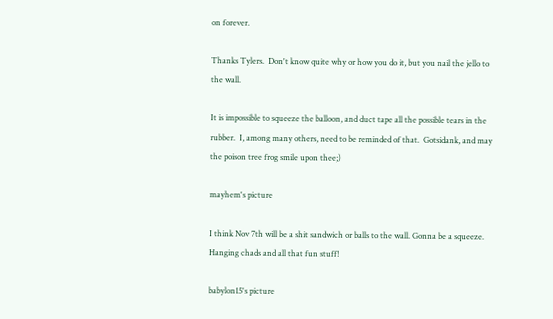on forever.

Thanks Tylers.  Don't know quite why or how you do it, but you nail the jello to the wall.

It is impossible to squeeze the balloon, and duct tape all the possible tears in the rubber.  I, among many others, need to be reminded of that.  Gotsidank, and may the poison tree frog smile upon thee;)

mayhem's picture

I think Nov 7th will be a shit sandwich or balls to the wall. Gonna be a squeeze. Hanging chads and all that fun stuff!

babylon15's picture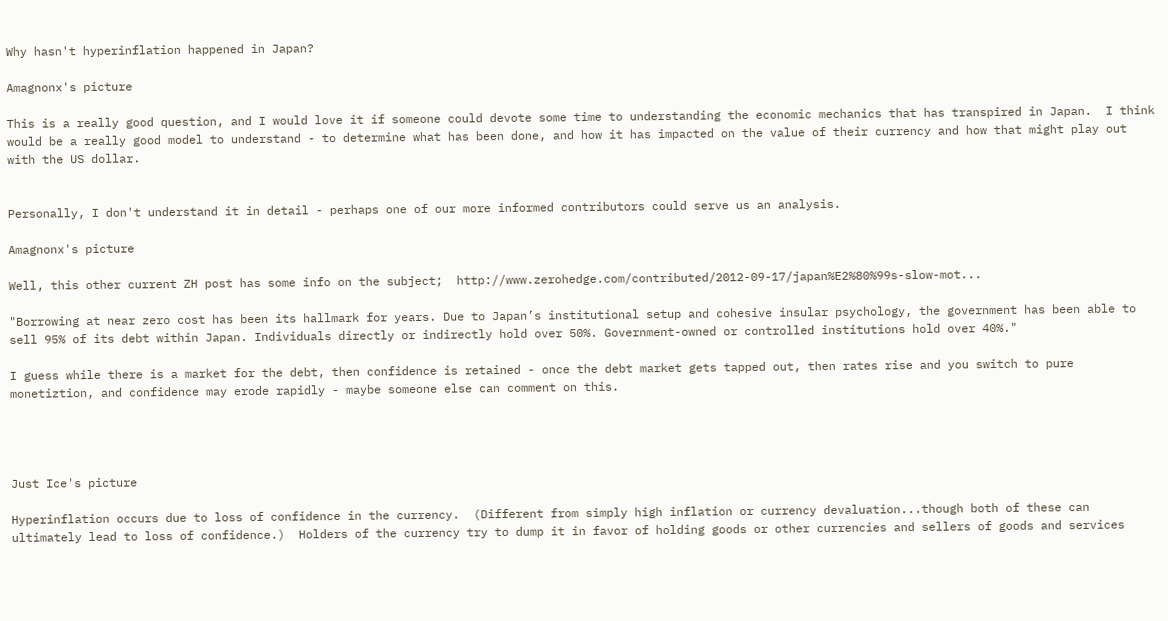Why hasn't hyperinflation happened in Japan?

Amagnonx's picture

This is a really good question, and I would love it if someone could devote some time to understanding the economic mechanics that has transpired in Japan.  I think would be a really good model to understand - to determine what has been done, and how it has impacted on the value of their currency and how that might play out with the US dollar.


Personally, I don't understand it in detail - perhaps one of our more informed contributors could serve us an analysis.

Amagnonx's picture

Well, this other current ZH post has some info on the subject;  http://www.zerohedge.com/contributed/2012-09-17/japan%E2%80%99s-slow-mot...

"Borrowing at near zero cost has been its hallmark for years. Due to Japan’s institutional setup and cohesive insular psychology, the government has been able to sell 95% of its debt within Japan. Individuals directly or indirectly hold over 50%. Government-owned or controlled institutions hold over 40%."

I guess while there is a market for the debt, then confidence is retained - once the debt market gets tapped out, then rates rise and you switch to pure monetiztion, and confidence may erode rapidly - maybe someone else can comment on this.




Just Ice's picture

Hyperinflation occurs due to loss of confidence in the currency.  (Different from simply high inflation or currency devaluation...though both of these can ultimately lead to loss of confidence.)  Holders of the currency try to dump it in favor of holding goods or other currencies and sellers of goods and services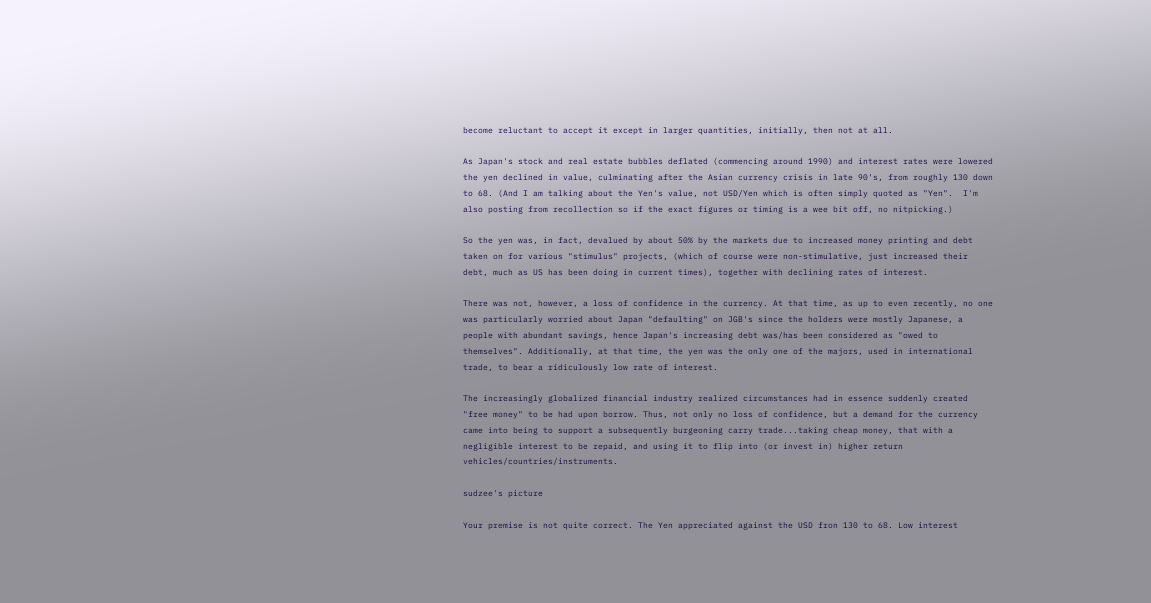become reluctant to accept it except in larger quantities, initially, then not at all.

As Japan's stock and real estate bubbles deflated (commencing around 1990) and interest rates were lowered the yen declined in value, culminating after the Asian currency crisis in late 90's, from roughly 130 down to 68. (And I am talking about the Yen's value, not USD/Yen which is often simply quoted as "Yen".  I'm also posting from recollection so if the exact figures or timing is a wee bit off, no nitpicking.)

So the yen was, in fact, devalued by about 50% by the markets due to increased money printing and debt taken on for various "stimulus" projects, (which of course were non-stimulative, just increased their debt, much as US has been doing in current times), together with declining rates of interest.

There was not, however, a loss of confidence in the currency. At that time, as up to even recently, no one was particularly worried about Japan "defaulting" on JGB's since the holders were mostly Japanese, a people with abundant savings, hence Japan's increasing debt was/has been considered as "owed to themselves". Additionally, at that time, the yen was the only one of the majors, used in international trade, to bear a ridiculously low rate of interest.

The increasingly globalized financial industry realized circumstances had in essence suddenly created "free money" to be had upon borrow. Thus, not only no loss of confidence, but a demand for the currency came into being to support a subsequently burgeoning carry trade...taking cheap money, that with a negligible interest to be repaid, and using it to flip into (or invest in) higher return vehicles/countries/instruments.

sudzee's picture

Your premise is not quite correct. The Yen appreciated against the USD fron 130 to 68. Low interest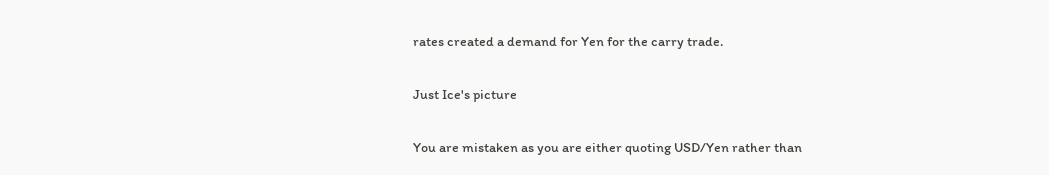rates created a demand for Yen for the carry trade.

Just Ice's picture

You are mistaken as you are either quoting USD/Yen rather than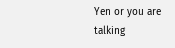Yen or you are talking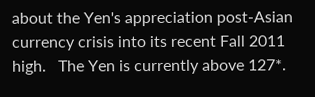about the Yen's appreciation post-Asian currency crisis into its recent Fall 2011 high.   The Yen is currently above 127*.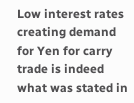Low interest rates creating demand for Yen for carry trade is indeed what was stated in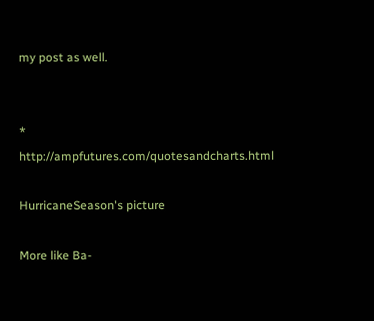my post as well.


* http://ampfutures.com/quotesandcharts.html

HurricaneSeason's picture

More like Ba-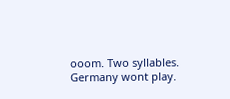ooom. Two syllables.  Germany wont play.